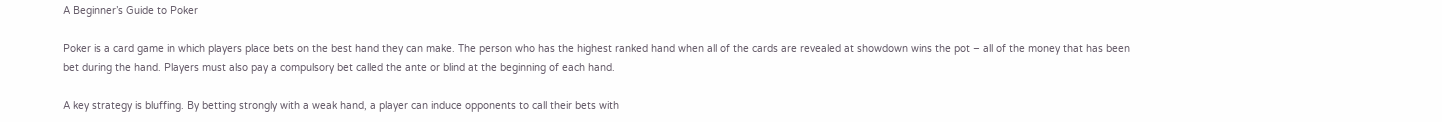A Beginner’s Guide to Poker

Poker is a card game in which players place bets on the best hand they can make. The person who has the highest ranked hand when all of the cards are revealed at showdown wins the pot – all of the money that has been bet during the hand. Players must also pay a compulsory bet called the ante or blind at the beginning of each hand.

A key strategy is bluffing. By betting strongly with a weak hand, a player can induce opponents to call their bets with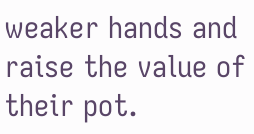weaker hands and raise the value of their pot.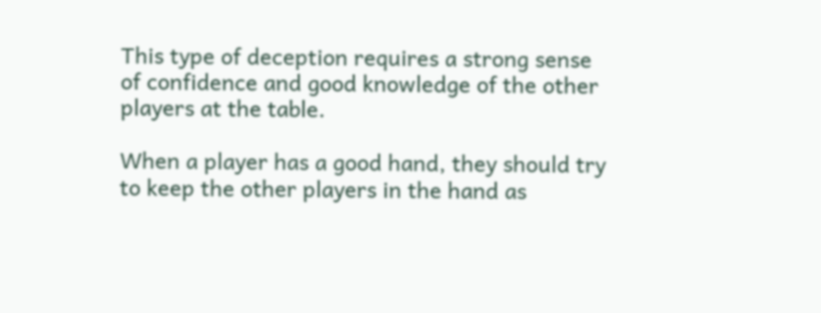This type of deception requires a strong sense of confidence and good knowledge of the other players at the table.

When a player has a good hand, they should try to keep the other players in the hand as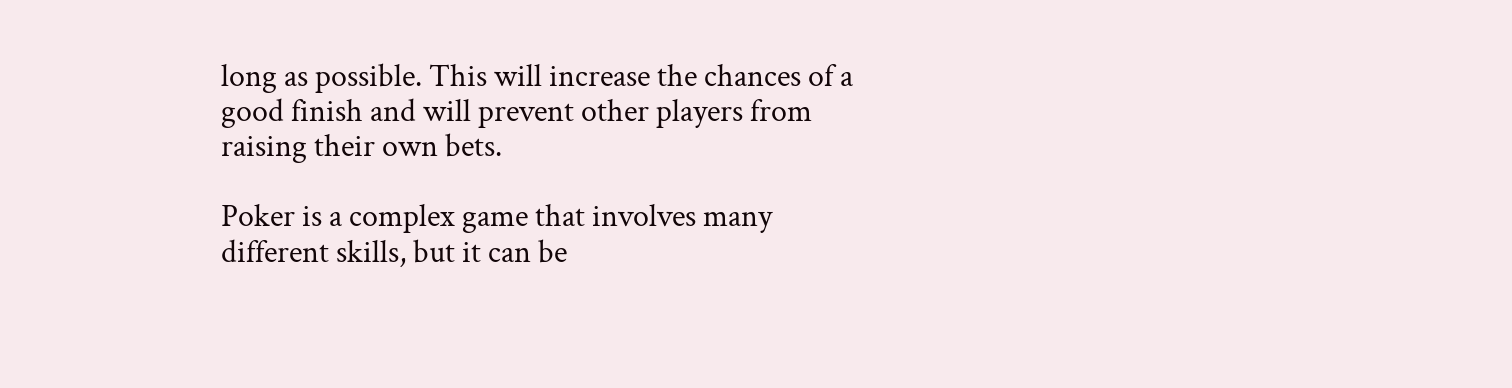long as possible. This will increase the chances of a good finish and will prevent other players from raising their own bets.

Poker is a complex game that involves many different skills, but it can be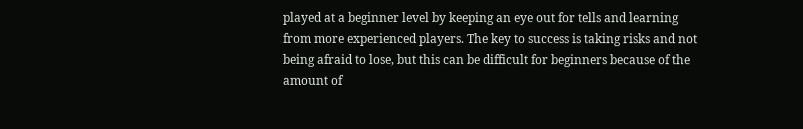played at a beginner level by keeping an eye out for tells and learning from more experienced players. The key to success is taking risks and not being afraid to lose, but this can be difficult for beginners because of the amount of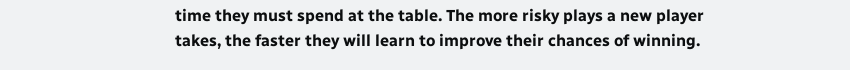time they must spend at the table. The more risky plays a new player takes, the faster they will learn to improve their chances of winning.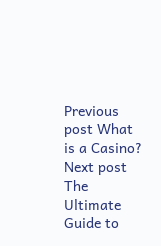Previous post What is a Casino?
Next post The Ultimate Guide to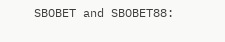SBOBET and SBOBET88: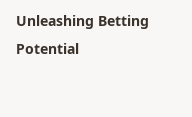Unleashing Betting Potential